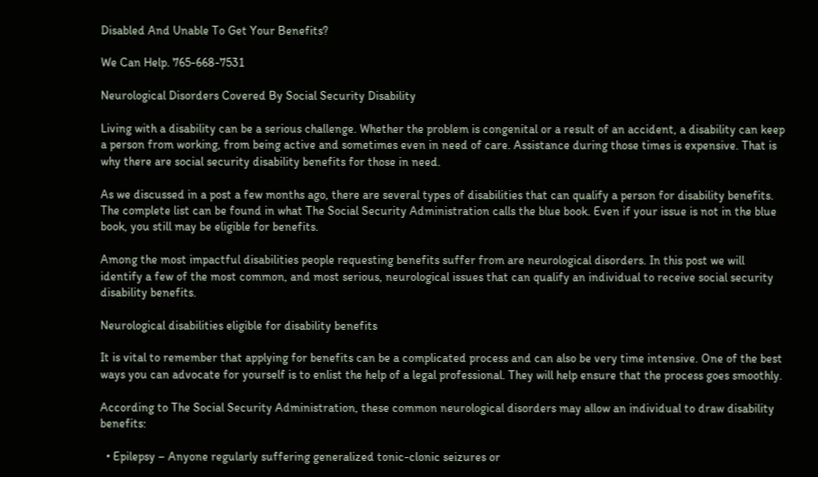Disabled And Unable To Get Your Benefits?

We Can Help. 765-668-7531

Neurological Disorders Covered By Social Security Disability

Living with a disability can be a serious challenge. Whether the problem is congenital or a result of an accident, a disability can keep a person from working, from being active and sometimes even in need of care. Assistance during those times is expensive. That is why there are social security disability benefits for those in need.

As we discussed in a post a few months ago, there are several types of disabilities that can qualify a person for disability benefits. The complete list can be found in what The Social Security Administration calls the blue book. Even if your issue is not in the blue book, you still may be eligible for benefits.

Among the most impactful disabilities people requesting benefits suffer from are neurological disorders. In this post we will identify a few of the most common, and most serious, neurological issues that can qualify an individual to receive social security disability benefits.

Neurological disabilities eligible for disability benefits

It is vital to remember that applying for benefits can be a complicated process and can also be very time intensive. One of the best ways you can advocate for yourself is to enlist the help of a legal professional. They will help ensure that the process goes smoothly.

According to The Social Security Administration, these common neurological disorders may allow an individual to draw disability benefits:

  • Epilepsy – Anyone regularly suffering generalized tonic-clonic seizures or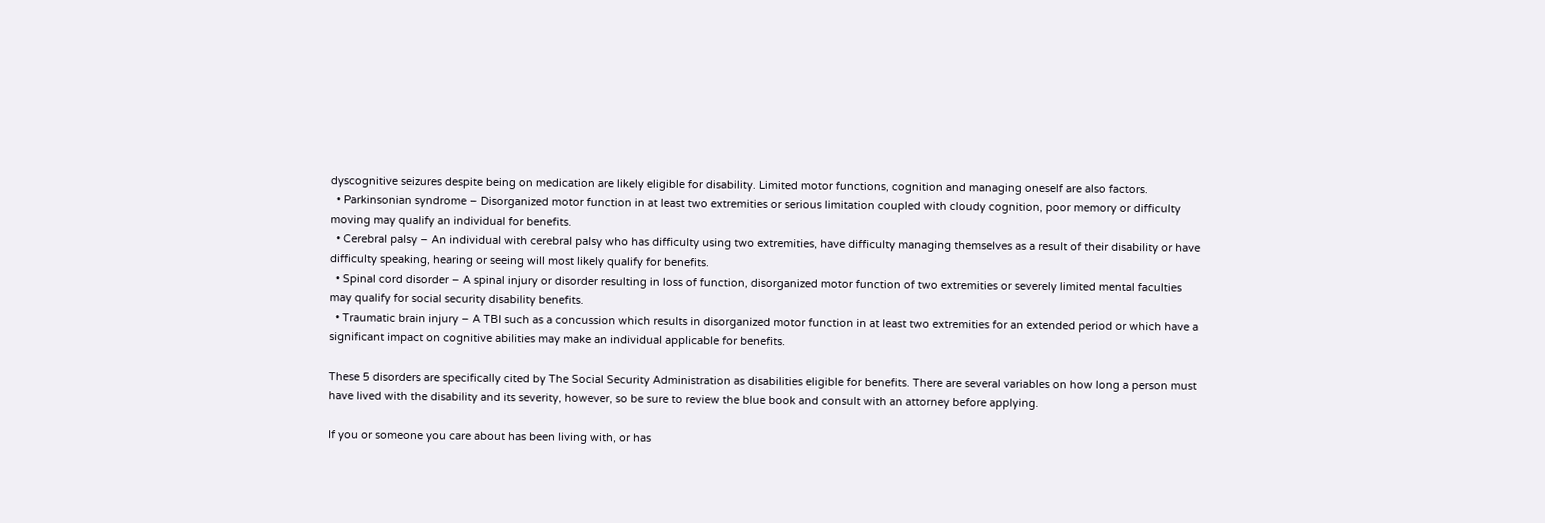dyscognitive seizures despite being on medication are likely eligible for disability. Limited motor functions, cognition and managing oneself are also factors.
  • Parkinsonian syndrome – Disorganized motor function in at least two extremities or serious limitation coupled with cloudy cognition, poor memory or difficulty moving may qualify an individual for benefits.
  • Cerebral palsy – An individual with cerebral palsy who has difficulty using two extremities, have difficulty managing themselves as a result of their disability or have difficulty speaking, hearing or seeing will most likely qualify for benefits.
  • Spinal cord disorder – A spinal injury or disorder resulting in loss of function, disorganized motor function of two extremities or severely limited mental faculties may qualify for social security disability benefits.
  • Traumatic brain injury – A TBI such as a concussion which results in disorganized motor function in at least two extremities for an extended period or which have a significant impact on cognitive abilities may make an individual applicable for benefits.

These 5 disorders are specifically cited by The Social Security Administration as disabilities eligible for benefits. There are several variables on how long a person must have lived with the disability and its severity, however, so be sure to review the blue book and consult with an attorney before applying.

If you or someone you care about has been living with, or has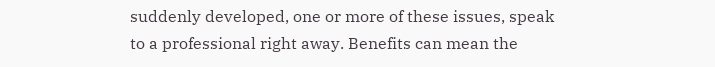suddenly developed, one or more of these issues, speak to a professional right away. Benefits can mean the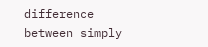difference between simply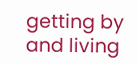getting by and living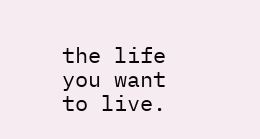the life you want to live.